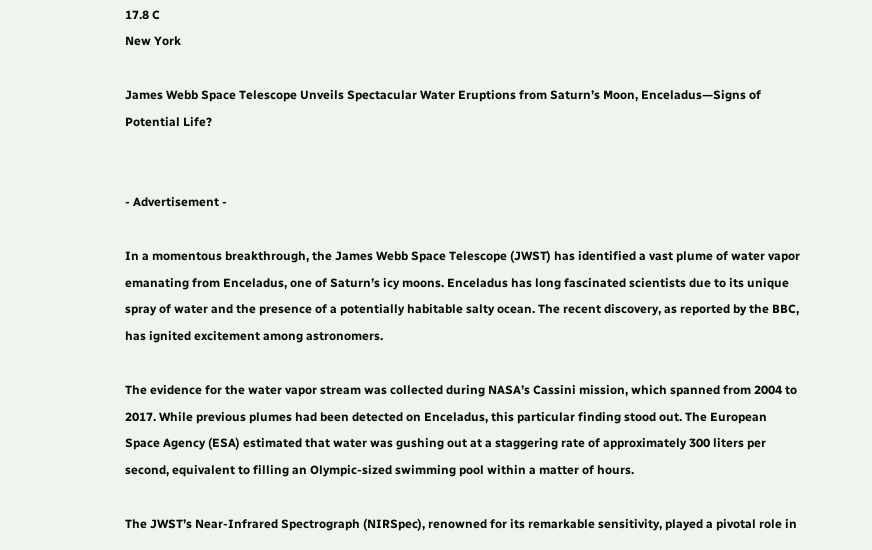17.8 C
New York

James Webb Space Telescope Unveils Spectacular Water Eruptions from Saturn’s Moon, Enceladus—Signs of Potential Life?


- Advertisement -

In a momentous breakthrough, the James Webb Space Telescope (JWST) has identified a vast plume of water vapor emanating from Enceladus, one of Saturn’s icy moons. Enceladus has long fascinated scientists due to its unique spray of water and the presence of a potentially habitable salty ocean. The recent discovery, as reported by the BBC, has ignited excitement among astronomers.

The evidence for the water vapor stream was collected during NASA’s Cassini mission, which spanned from 2004 to 2017. While previous plumes had been detected on Enceladus, this particular finding stood out. The European Space Agency (ESA) estimated that water was gushing out at a staggering rate of approximately 300 liters per second, equivalent to filling an Olympic-sized swimming pool within a matter of hours.

The JWST’s Near-Infrared Spectrograph (NIRSpec), renowned for its remarkable sensitivity, played a pivotal role in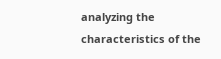analyzing the characteristics of the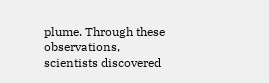plume. Through these observations, scientists discovered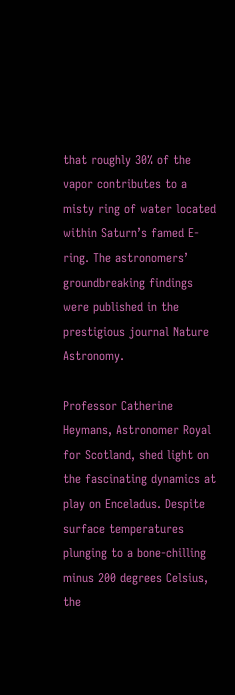that roughly 30% of the vapor contributes to a misty ring of water located within Saturn’s famed E-ring. The astronomers’ groundbreaking findings were published in the prestigious journal Nature Astronomy.

Professor Catherine Heymans, Astronomer Royal for Scotland, shed light on the fascinating dynamics at play on Enceladus. Despite surface temperatures plunging to a bone-chilling minus 200 degrees Celsius, the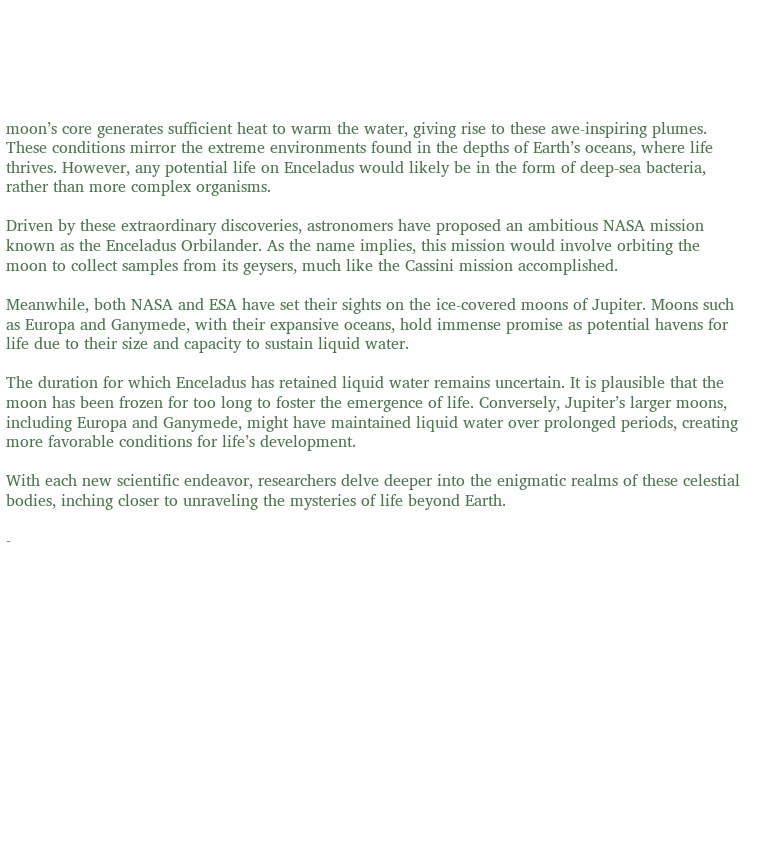moon’s core generates sufficient heat to warm the water, giving rise to these awe-inspiring plumes. These conditions mirror the extreme environments found in the depths of Earth’s oceans, where life thrives. However, any potential life on Enceladus would likely be in the form of deep-sea bacteria, rather than more complex organisms.

Driven by these extraordinary discoveries, astronomers have proposed an ambitious NASA mission known as the Enceladus Orbilander. As the name implies, this mission would involve orbiting the moon to collect samples from its geysers, much like the Cassini mission accomplished.

Meanwhile, both NASA and ESA have set their sights on the ice-covered moons of Jupiter. Moons such as Europa and Ganymede, with their expansive oceans, hold immense promise as potential havens for life due to their size and capacity to sustain liquid water.

The duration for which Enceladus has retained liquid water remains uncertain. It is plausible that the moon has been frozen for too long to foster the emergence of life. Conversely, Jupiter’s larger moons, including Europa and Ganymede, might have maintained liquid water over prolonged periods, creating more favorable conditions for life’s development.

With each new scientific endeavor, researchers delve deeper into the enigmatic realms of these celestial bodies, inching closer to unraveling the mysteries of life beyond Earth.

-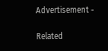Advertisement -

Related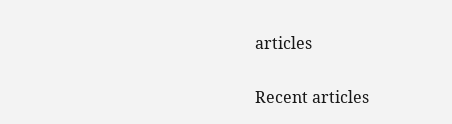articles

Recent articles